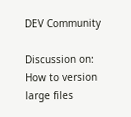DEV Community

Discussion on: How to version large files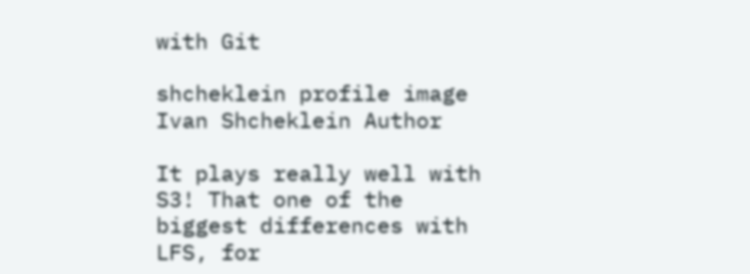with Git

shcheklein profile image
Ivan Shcheklein Author

It plays really well with S3! That one of the biggest differences with LFS, for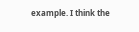example. I think the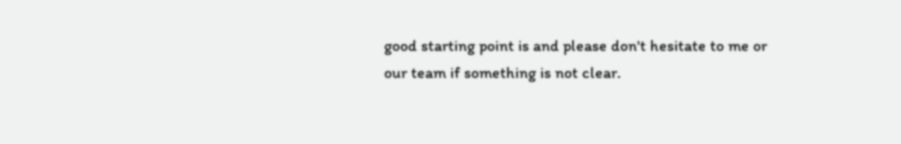good starting point is and please don't hesitate to me or our team if something is not clear.